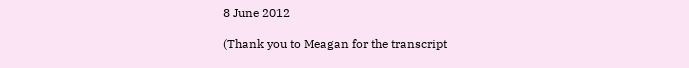8 June 2012

(Thank you to Meagan for the transcript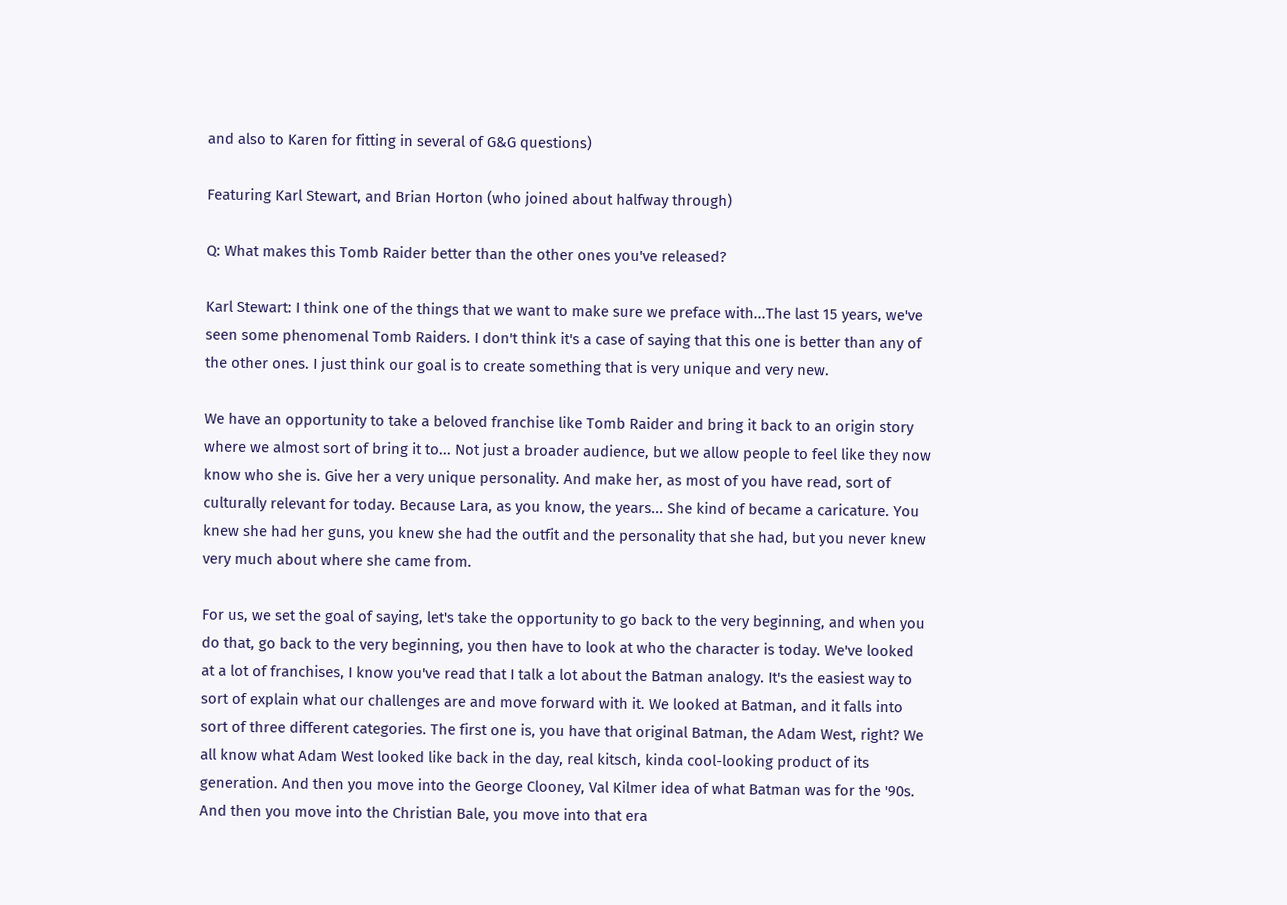and also to Karen for fitting in several of G&G questions)

Featuring Karl Stewart, and Brian Horton (who joined about halfway through)

Q: What makes this Tomb Raider better than the other ones you've released?

Karl Stewart: I think one of the things that we want to make sure we preface with...The last 15 years, we've seen some phenomenal Tomb Raiders. I don't think it's a case of saying that this one is better than any of the other ones. I just think our goal is to create something that is very unique and very new.

We have an opportunity to take a beloved franchise like Tomb Raider and bring it back to an origin story where we almost sort of bring it to... Not just a broader audience, but we allow people to feel like they now know who she is. Give her a very unique personality. And make her, as most of you have read, sort of culturally relevant for today. Because Lara, as you know, the years... She kind of became a caricature. You knew she had her guns, you knew she had the outfit and the personality that she had, but you never knew very much about where she came from.

For us, we set the goal of saying, let's take the opportunity to go back to the very beginning, and when you do that, go back to the very beginning, you then have to look at who the character is today. We've looked at a lot of franchises, I know you've read that I talk a lot about the Batman analogy. It's the easiest way to sort of explain what our challenges are and move forward with it. We looked at Batman, and it falls into sort of three different categories. The first one is, you have that original Batman, the Adam West, right? We all know what Adam West looked like back in the day, real kitsch, kinda cool-looking product of its generation. And then you move into the George Clooney, Val Kilmer idea of what Batman was for the '90s. And then you move into the Christian Bale, you move into that era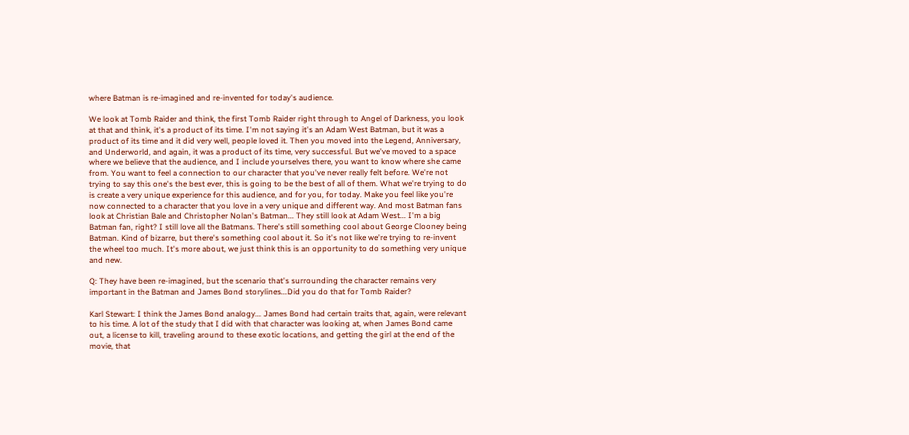where Batman is re-imagined and re-invented for today's audience.

We look at Tomb Raider and think, the first Tomb Raider right through to Angel of Darkness, you look at that and think, it's a product of its time. I'm not saying it's an Adam West Batman, but it was a product of its time and it did very well, people loved it. Then you moved into the Legend, Anniversary, and Underworld, and again, it was a product of its time, very successful. But we've moved to a space where we believe that the audience, and I include yourselves there, you want to know where she came from. You want to feel a connection to our character that you've never really felt before. We're not trying to say this one's the best ever, this is going to be the best of all of them. What we're trying to do is create a very unique experience for this audience, and for you, for today. Make you feel like you're now connected to a character that you love in a very unique and different way. And most Batman fans look at Christian Bale and Christopher Nolan's Batman... They still look at Adam West... I'm a big Batman fan, right? I still love all the Batmans. There's still something cool about George Clooney being Batman. Kind of bizarre, but there's something cool about it. So it's not like we're trying to re-invent the wheel too much. It's more about, we just think this is an opportunity to do something very unique and new.

Q: They have been re-imagined, but the scenario that's surrounding the character remains very important in the Batman and James Bond storylines...Did you do that for Tomb Raider?

Karl Stewart: I think the James Bond analogy... James Bond had certain traits that, again, were relevant to his time. A lot of the study that I did with that character was looking at, when James Bond came out, a license to kill, traveling around to these exotic locations, and getting the girl at the end of the movie, that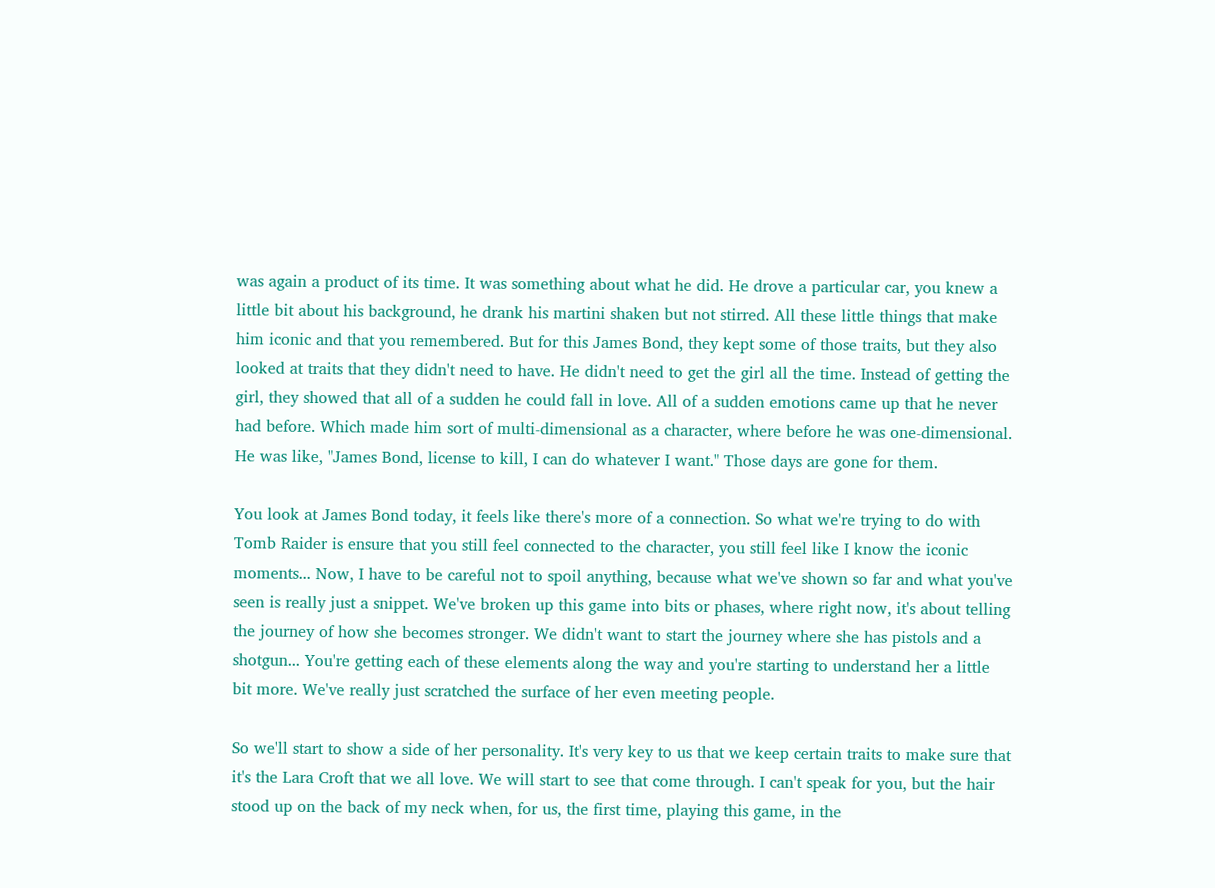was again a product of its time. It was something about what he did. He drove a particular car, you knew a little bit about his background, he drank his martini shaken but not stirred. All these little things that make him iconic and that you remembered. But for this James Bond, they kept some of those traits, but they also looked at traits that they didn't need to have. He didn't need to get the girl all the time. Instead of getting the girl, they showed that all of a sudden he could fall in love. All of a sudden emotions came up that he never had before. Which made him sort of multi-dimensional as a character, where before he was one-dimensional. He was like, "James Bond, license to kill, I can do whatever I want." Those days are gone for them.

You look at James Bond today, it feels like there's more of a connection. So what we're trying to do with Tomb Raider is ensure that you still feel connected to the character, you still feel like I know the iconic moments... Now, I have to be careful not to spoil anything, because what we've shown so far and what you've seen is really just a snippet. We've broken up this game into bits or phases, where right now, it's about telling the journey of how she becomes stronger. We didn't want to start the journey where she has pistols and a shotgun... You're getting each of these elements along the way and you're starting to understand her a little bit more. We've really just scratched the surface of her even meeting people.

So we'll start to show a side of her personality. It's very key to us that we keep certain traits to make sure that it's the Lara Croft that we all love. We will start to see that come through. I can't speak for you, but the hair stood up on the back of my neck when, for us, the first time, playing this game, in the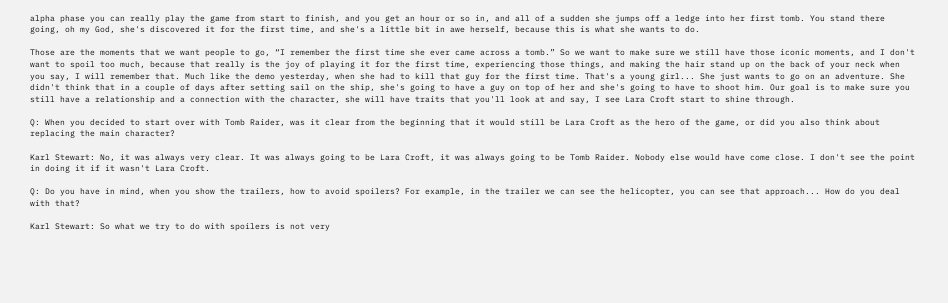alpha phase you can really play the game from start to finish, and you get an hour or so in, and all of a sudden she jumps off a ledge into her first tomb. You stand there going, oh my God, she's discovered it for the first time, and she's a little bit in awe herself, because this is what she wants to do.

Those are the moments that we want people to go, “I remember the first time she ever came across a tomb.” So we want to make sure we still have those iconic moments, and I don't want to spoil too much, because that really is the joy of playing it for the first time, experiencing those things, and making the hair stand up on the back of your neck when you say, I will remember that. Much like the demo yesterday, when she had to kill that guy for the first time. That's a young girl... She just wants to go on an adventure. She didn't think that in a couple of days after setting sail on the ship, she's going to have a guy on top of her and she's going to have to shoot him. Our goal is to make sure you still have a relationship and a connection with the character, she will have traits that you'll look at and say, I see Lara Croft start to shine through.

Q: When you decided to start over with Tomb Raider, was it clear from the beginning that it would still be Lara Croft as the hero of the game, or did you also think about replacing the main character?

Karl Stewart: No, it was always very clear. It was always going to be Lara Croft, it was always going to be Tomb Raider. Nobody else would have come close. I don't see the point in doing it if it wasn't Lara Croft.

Q: Do you have in mind, when you show the trailers, how to avoid spoilers? For example, in the trailer we can see the helicopter, you can see that approach... How do you deal with that?

Karl Stewart: So what we try to do with spoilers is not very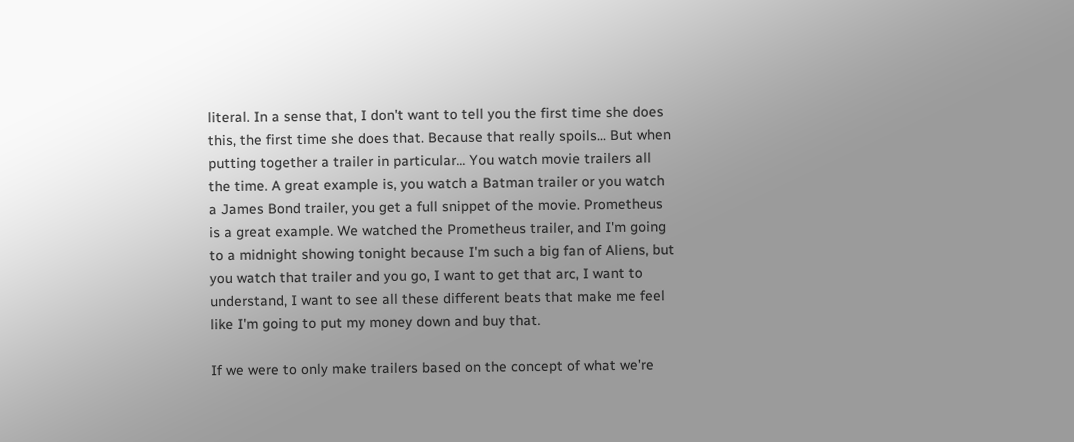literal. In a sense that, I don't want to tell you the first time she does this, the first time she does that. Because that really spoils... But when putting together a trailer in particular... You watch movie trailers all the time. A great example is, you watch a Batman trailer or you watch a James Bond trailer, you get a full snippet of the movie. Prometheus is a great example. We watched the Prometheus trailer, and I'm going to a midnight showing tonight because I'm such a big fan of Aliens, but you watch that trailer and you go, I want to get that arc, I want to understand, I want to see all these different beats that make me feel like I'm going to put my money down and buy that.

If we were to only make trailers based on the concept of what we're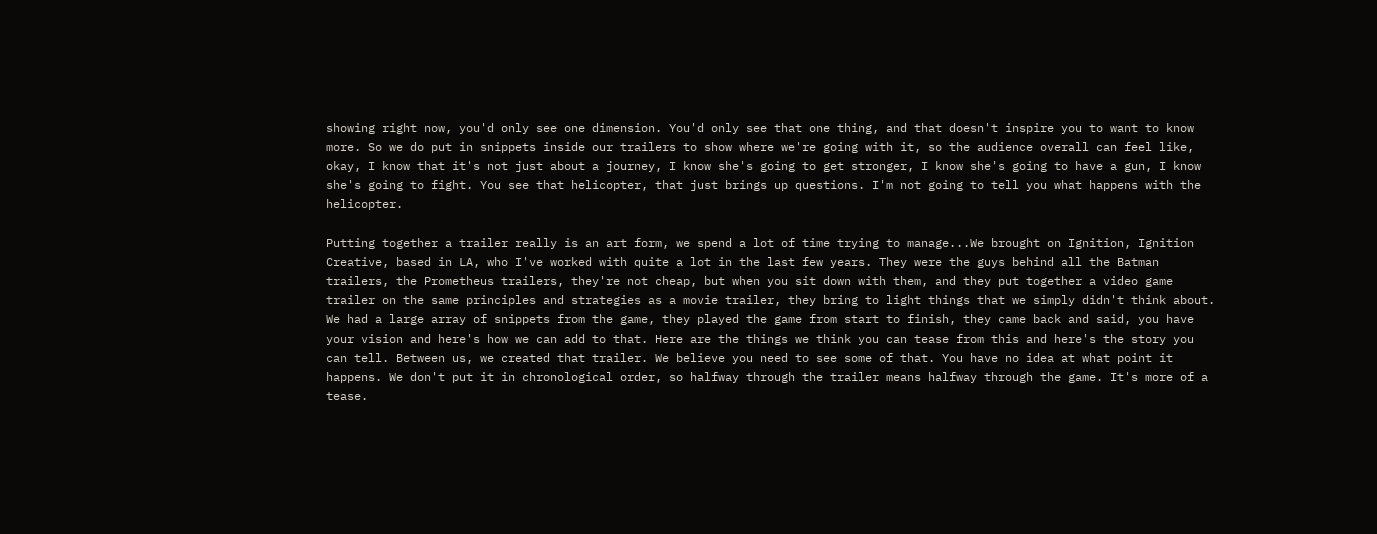showing right now, you'd only see one dimension. You'd only see that one thing, and that doesn't inspire you to want to know more. So we do put in snippets inside our trailers to show where we're going with it, so the audience overall can feel like, okay, I know that it's not just about a journey, I know she's going to get stronger, I know she's going to have a gun, I know she's going to fight. You see that helicopter, that just brings up questions. I'm not going to tell you what happens with the helicopter.

Putting together a trailer really is an art form, we spend a lot of time trying to manage...We brought on Ignition, Ignition Creative, based in LA, who I've worked with quite a lot in the last few years. They were the guys behind all the Batman trailers, the Prometheus trailers, they're not cheap, but when you sit down with them, and they put together a video game trailer on the same principles and strategies as a movie trailer, they bring to light things that we simply didn't think about. We had a large array of snippets from the game, they played the game from start to finish, they came back and said, you have your vision and here's how we can add to that. Here are the things we think you can tease from this and here's the story you can tell. Between us, we created that trailer. We believe you need to see some of that. You have no idea at what point it happens. We don't put it in chronological order, so halfway through the trailer means halfway through the game. It's more of a tease.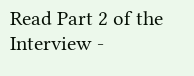Read Part 2 of the Interview -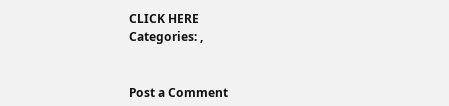CLICK HERE
Categories: ,


Post a Comment